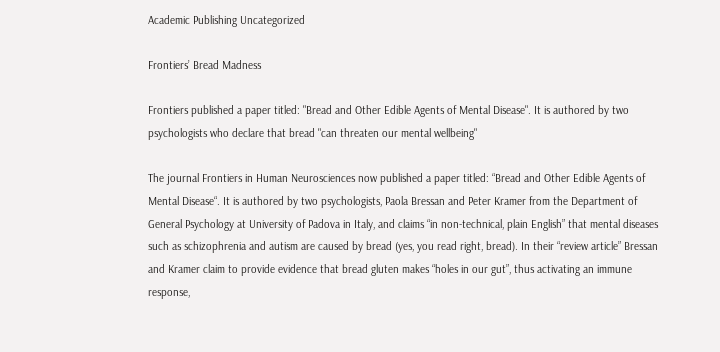Academic Publishing Uncategorized

Frontiers’ Bread Madness

Frontiers published a paper titled: "Bread and Other Edible Agents of Mental Disease". It is authored by two psychologists who declare that bread "can threaten our mental wellbeing"

The journal Frontiers in Human Neurosciences now published a paper titled: “Bread and Other Edible Agents of Mental Disease“. It is authored by two psychologists, Paola Bressan and Peter Kramer from the Department of General Psychology at University of Padova in Italy, and claims “in non-technical, plain English” that mental diseases such as schizophrenia and autism are caused by bread (yes, you read right, bread). In their “review article” Bressan and Kramer claim to provide evidence that bread gluten makes “holes in our gut”, thus activating an immune response,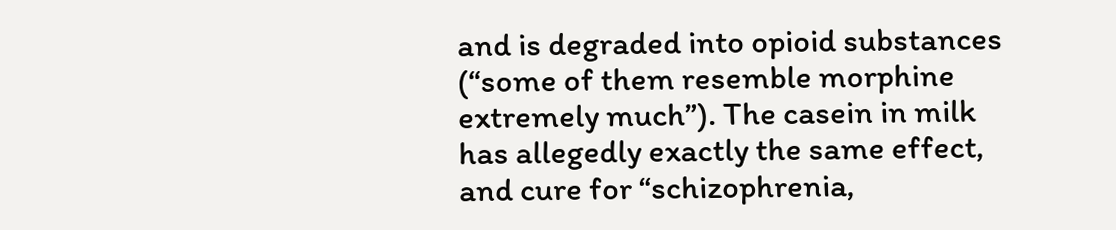and is degraded into opioid substances (“some of them resemble morphine extremely much”). The casein in milk has allegedly exactly the same effect, and cure for “schizophrenia,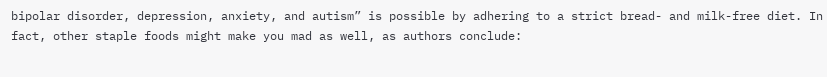bipolar disorder, depression, anxiety, and autism” is possible by adhering to a strict bread- and milk-free diet. In fact, other staple foods might make you mad as well, as authors conclude: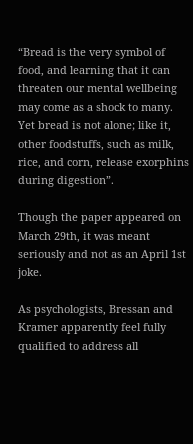“Bread is the very symbol of food, and learning that it can threaten our mental wellbeing may come as a shock to many. Yet bread is not alone; like it, other foodstuffs, such as milk, rice, and corn, release exorphins during digestion”.

Though the paper appeared on March 29th, it was meant seriously and not as an April 1st joke.

As psychologists, Bressan and Kramer apparently feel fully qualified to address all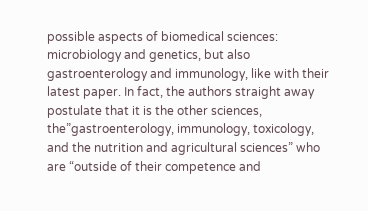possible aspects of biomedical sciences: microbiology and genetics, but also gastroenterology and immunology, like with their latest paper. In fact, the authors straight away postulate that it is the other sciences, the”gastroenterology, immunology, toxicology, and the nutrition and agricultural sciences” who are “outside of their competence and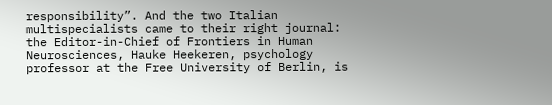responsibility”. And the two Italian multispecialists came to their right journal: the Editor-in-Chief of Frontiers in Human Neurosciences, Hauke Heekeren, psychology professor at the Free University of Berlin, is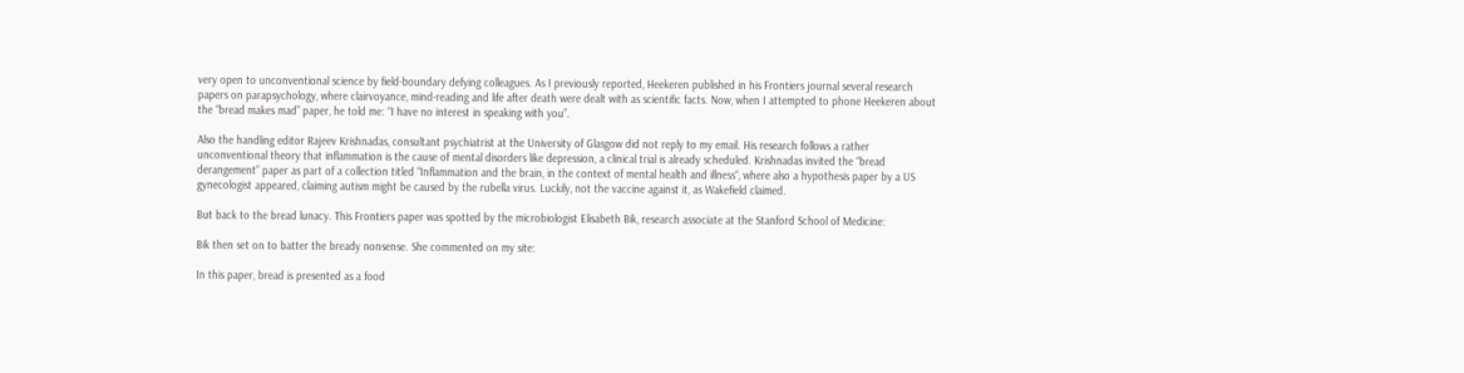very open to unconventional science by field-boundary defying colleagues. As I previously reported, Heekeren published in his Frontiers journal several research papers on parapsychology, where clairvoyance, mind-reading and life after death were dealt with as scientific facts. Now, when I attempted to phone Heekeren about the “bread makes mad” paper, he told me: “I have no interest in speaking with you”.

Also the handling editor Rajeev Krishnadas, consultant psychiatrist at the University of Glasgow did not reply to my email. His research follows a rather unconventional theory that inflammation is the cause of mental disorders like depression, a clinical trial is already scheduled. Krishnadas invited the “bread derangement” paper as part of a collection titled “Inflammation and the brain, in the context of mental health and illness“, where also a hypothesis paper by a US gynecologist appeared, claiming autism might be caused by the rubella virus. Luckily, not the vaccine against it, as Wakefield claimed.

But back to the bread lunacy. This Frontiers paper was spotted by the microbiologist Elisabeth Bik, research associate at the Stanford School of Medicine:

Bik then set on to batter the bready nonsense. She commented on my site:

In this paper, bread is presented as a food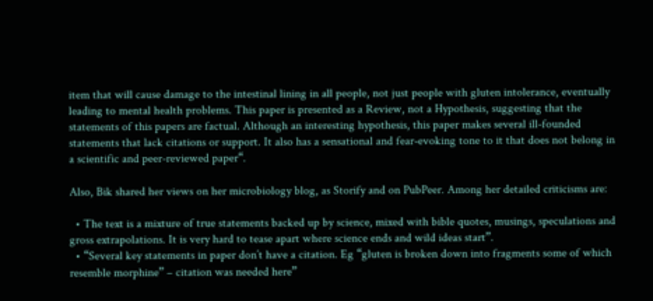item that will cause damage to the intestinal lining in all people, not just people with gluten intolerance, eventually leading to mental health problems. This paper is presented as a Review, not a Hypothesis, suggesting that the statements of this papers are factual. Although an interesting hypothesis, this paper makes several ill-founded statements that lack citations or support. It also has a sensational and fear-evoking tone to it that does not belong in a scientific and peer-reviewed paper“.

Also, Bik shared her views on her microbiology blog, as Storify and on PubPeer. Among her detailed criticisms are:

  • The text is a mixture of true statements backed up by science, mixed with bible quotes, musings, speculations and gross extrapolations. It is very hard to tease apart where science ends and wild ideas start”.
  • “Several key statements in paper don’t have a citation. Eg “gluten is broken down into fragments some of which resemble morphine” – citation was needed here”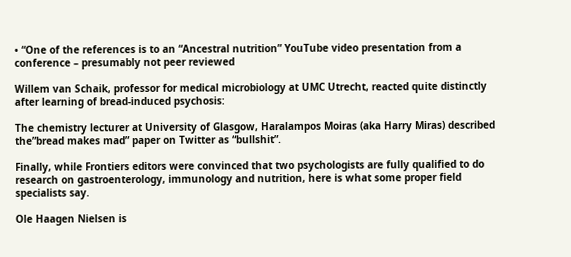• “One of the references is to an “Ancestral nutrition” YouTube video presentation from a conference – presumably not peer reviewed

Willem van Schaik, professor for medical microbiology at UMC Utrecht, reacted quite distinctly after learning of bread-induced psychosis:

The chemistry lecturer at University of Glasgow, Haralampos Moiras (aka Harry Miras) described the”bread makes mad” paper on Twitter as “bullshit”.

Finally, while Frontiers editors were convinced that two psychologists are fully qualified to do research on gastroenterology, immunology and nutrition, here is what some proper field specialists say.

Ole Haagen Nielsen is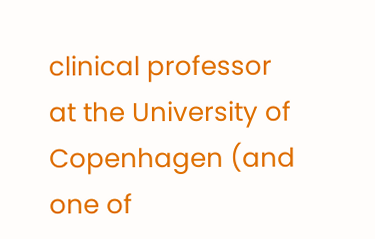clinical professor at the University of Copenhagen (and one of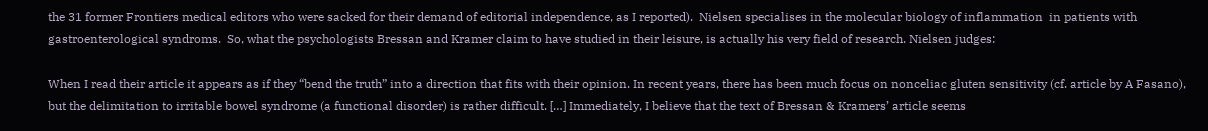the 31 former Frontiers medical editors who were sacked for their demand of editorial independence, as I reported).  Nielsen specialises in the molecular biology of inflammation  in patients with gastroenterological syndroms.  So, what the psychologists Bressan and Kramer claim to have studied in their leisure, is actually his very field of research. Nielsen judges:

When I read their article it appears as if they “bend the truth” into a direction that fits with their opinion. In recent years, there has been much focus on nonceliac gluten sensitivity (cf. article by A Fasano), but the delimitation to irritable bowel syndrome (a functional disorder) is rather difficult. […] Immediately, I believe that the text of Bressan & Kramers’ article seems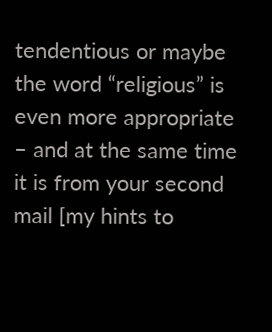tendentious or maybe the word “religious” is even more appropriate – and at the same time it is from your second mail [my hints to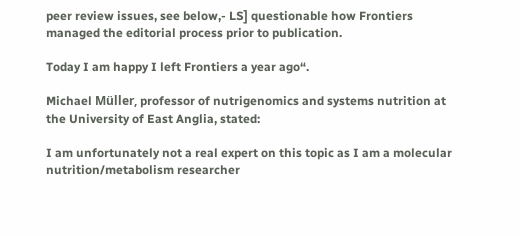peer review issues, see below,- LS] questionable how Frontiers managed the editorial process prior to publication.

Today I am happy I left Frontiers a year ago“.

Michael Müller, professor of nutrigenomics and systems nutrition at the University of East Anglia, stated:

I am unfortunately not a real expert on this topic as I am a molecular nutrition/metabolism researcher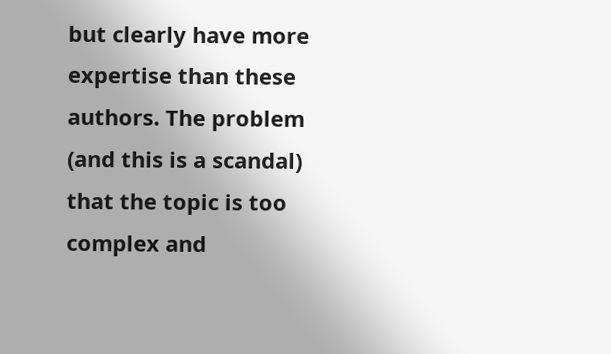but clearly have more expertise than these authors. The problem (and this is a scandal) that the topic is too complex and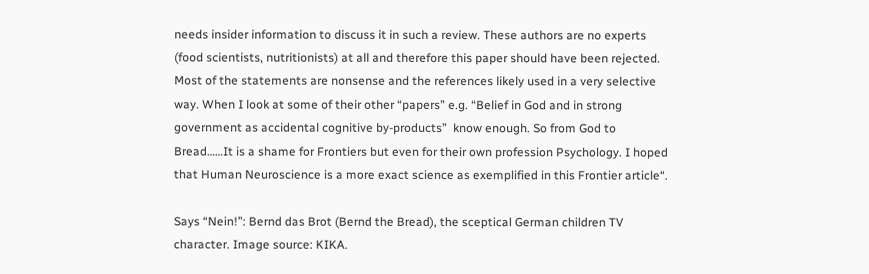needs insider information to discuss it in such a review. These authors are no experts (food scientists, nutritionists) at all and therefore this paper should have been rejected. Most of the statements are nonsense and the references likely used in a very selective way. When I look at some of their other “papers” e.g. “Belief in God and in strong government as accidental cognitive by-products”  know enough. So from God to Bread……It is a shame for Frontiers but even for their own profession Psychology. I hoped that Human Neuroscience is a more exact science as exemplified in this Frontier article“.

Says “Nein!”: Bernd das Brot (Bernd the Bread), the sceptical German children TV character. Image source: KIKA.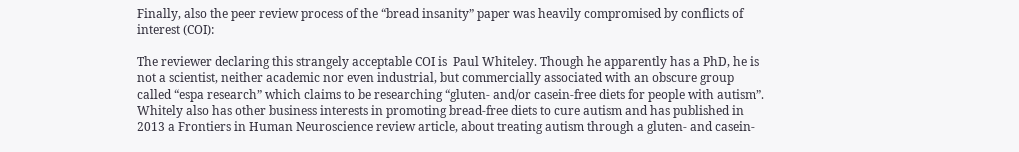Finally, also the peer review process of the “bread insanity” paper was heavily compromised by conflicts of interest (COI):

The reviewer declaring this strangely acceptable COI is  Paul Whiteley. Though he apparently has a PhD, he is not a scientist, neither academic nor even industrial, but commercially associated with an obscure group called “espa research” which claims to be researching “gluten- and/or casein-free diets for people with autism”.  Whitely also has other business interests in promoting bread-free diets to cure autism and has published in 2013 a Frontiers in Human Neuroscience review article, about treating autism through a gluten- and casein-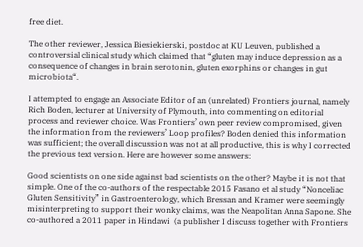free diet.

The other reviewer, Jessica Biesiekierski, postdoc at KU Leuven, published a controversial clinical study which claimed that “gluten may induce depression as a consequence of changes in brain serotonin, gluten exorphins or changes in gut microbiota“.

I attempted to engage an Associate Editor of an (unrelated) Frontiers journal, namely Rich Boden, lecturer at University of Plymouth, into commenting on editorial process and reviewer choice. Was Frontiers’ own peer review compromised, given the information from the reviewers’ Loop profiles? Boden denied this information was sufficient; the overall discussion was not at all productive, this is why I corrected the previous text version. Here are however some answers:

Good scientists on one side against bad scientists on the other? Maybe it is not that simple. One of the co-authors of the respectable 2015 Fasano et al study “Nonceliac Gluten Sensitivity” in Gastroenterology, which Bressan and Kramer were seemingly misinterpreting to support their wonky claims, was the Neapolitan Anna Sapone. She co-authored a 2011 paper in Hindawi  (a publisher I discuss together with Frontiers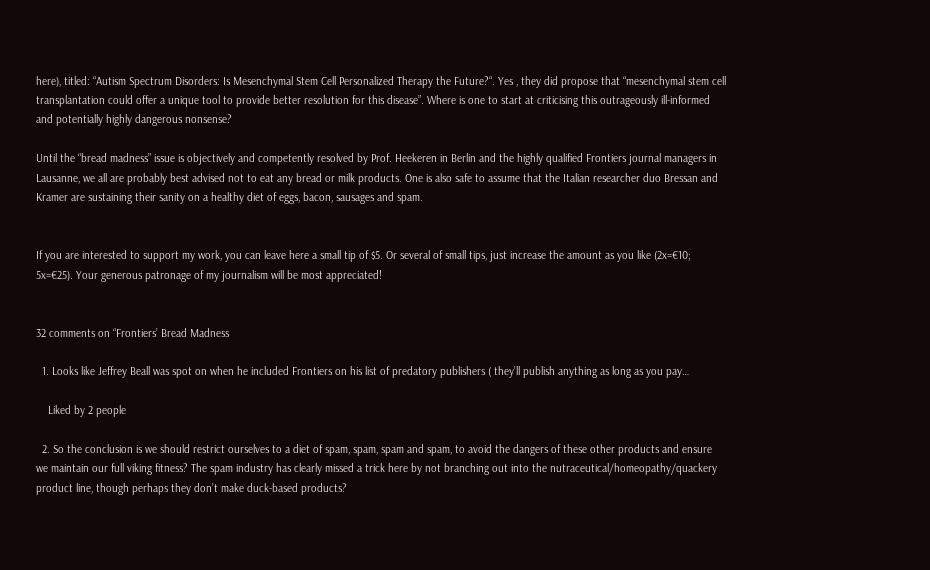here), titled: “Autism Spectrum Disorders: Is Mesenchymal Stem Cell Personalized Therapy the Future?“. Yes , they did propose that “mesenchymal stem cell transplantation could offer a unique tool to provide better resolution for this disease”. Where is one to start at criticising this outrageously ill-informed and potentially highly dangerous nonsense?

Until the “bread madness” issue is objectively and competently resolved by Prof. Heekeren in Berlin and the highly qualified Frontiers journal managers in Lausanne, we all are probably best advised not to eat any bread or milk products. One is also safe to assume that the Italian researcher duo Bressan and Kramer are sustaining their sanity on a healthy diet of eggs, bacon, sausages and spam.


If you are interested to support my work, you can leave here a small tip of $5. Or several of small tips, just increase the amount as you like (2x=€10; 5x=€25). Your generous patronage of my journalism will be most appreciated!


32 comments on “Frontiers’ Bread Madness

  1. Looks like Jeffrey Beall was spot on when he included Frontiers on his list of predatory publishers ( they’ll publish anything as long as you pay…

    Liked by 2 people

  2. So the conclusion is we should restrict ourselves to a diet of spam, spam, spam and spam, to avoid the dangers of these other products and ensure we maintain our full viking fitness? The spam industry has clearly missed a trick here by not branching out into the nutraceutical/homeopathy/quackery product line, though perhaps they don’t make duck-based products?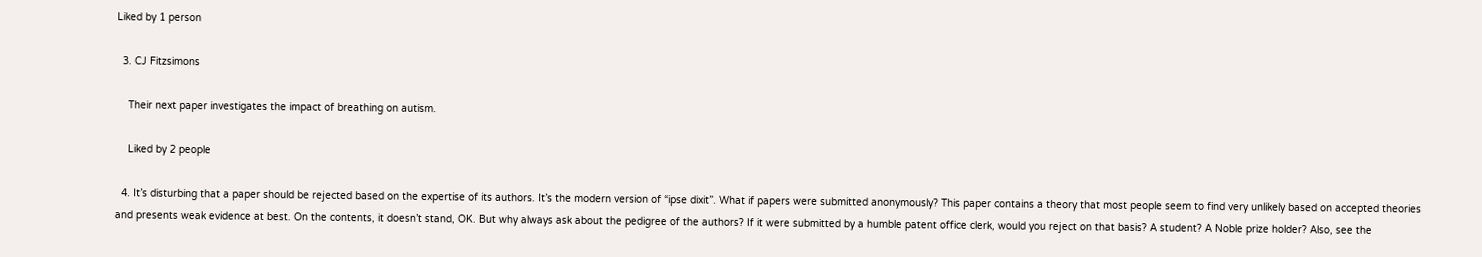Liked by 1 person

  3. CJ Fitzsimons

    Their next paper investigates the impact of breathing on autism.

    Liked by 2 people

  4. It’s disturbing that a paper should be rejected based on the expertise of its authors. It’s the modern version of “ipse dixit”. What if papers were submitted anonymously? This paper contains a theory that most people seem to find very unlikely based on accepted theories and presents weak evidence at best. On the contents, it doesn’t stand, OK. But why always ask about the pedigree of the authors? If it were submitted by a humble patent office clerk, would you reject on that basis? A student? A Noble prize holder? Also, see the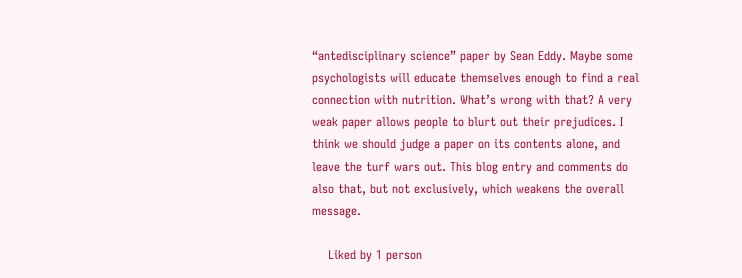“antedisciplinary science” paper by Sean Eddy. Maybe some psychologists will educate themselves enough to find a real connection with nutrition. What’s wrong with that? A very weak paper allows people to blurt out their prejudices. I think we should judge a paper on its contents alone, and leave the turf wars out. This blog entry and comments do also that, but not exclusively, which weakens the overall message.

    Liked by 1 person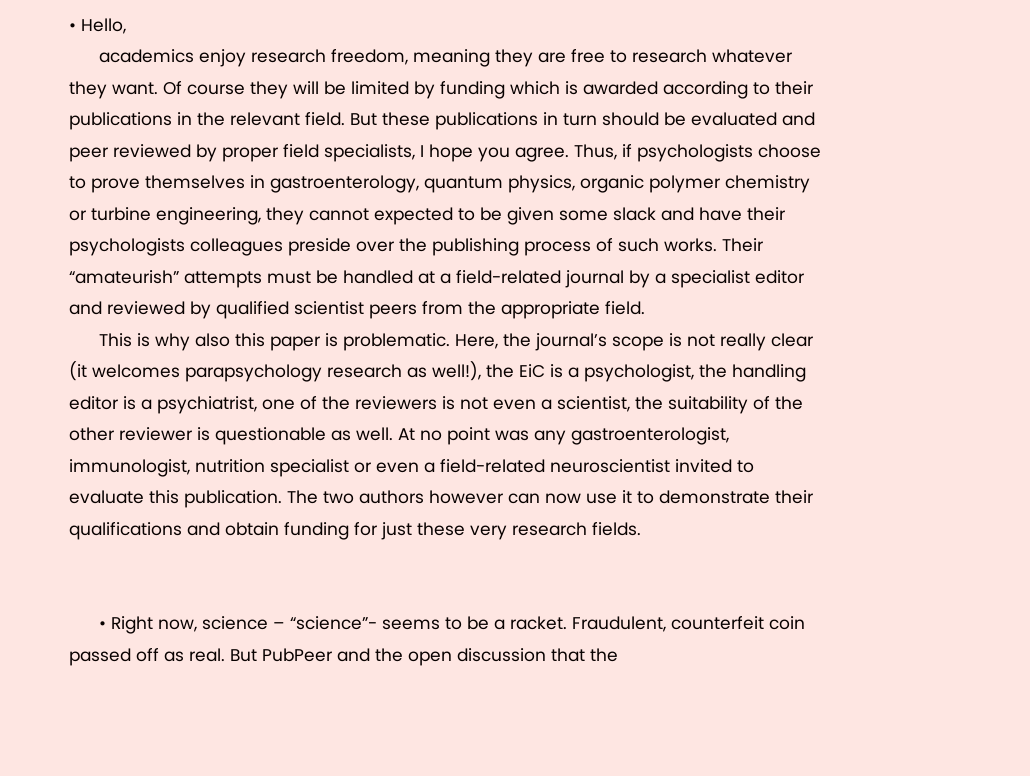• Hello,
      academics enjoy research freedom, meaning they are free to research whatever they want. Of course they will be limited by funding which is awarded according to their publications in the relevant field. But these publications in turn should be evaluated and peer reviewed by proper field specialists, I hope you agree. Thus, if psychologists choose to prove themselves in gastroenterology, quantum physics, organic polymer chemistry or turbine engineering, they cannot expected to be given some slack and have their psychologists colleagues preside over the publishing process of such works. Their “amateurish” attempts must be handled at a field-related journal by a specialist editor and reviewed by qualified scientist peers from the appropriate field.
      This is why also this paper is problematic. Here, the journal’s scope is not really clear (it welcomes parapsychology research as well!), the EiC is a psychologist, the handling editor is a psychiatrist, one of the reviewers is not even a scientist, the suitability of the other reviewer is questionable as well. At no point was any gastroenterologist, immunologist, nutrition specialist or even a field-related neuroscientist invited to evaluate this publication. The two authors however can now use it to demonstrate their qualifications and obtain funding for just these very research fields.


      • Right now, science – “science”- seems to be a racket. Fraudulent, counterfeit coin passed off as real. But PubPeer and the open discussion that the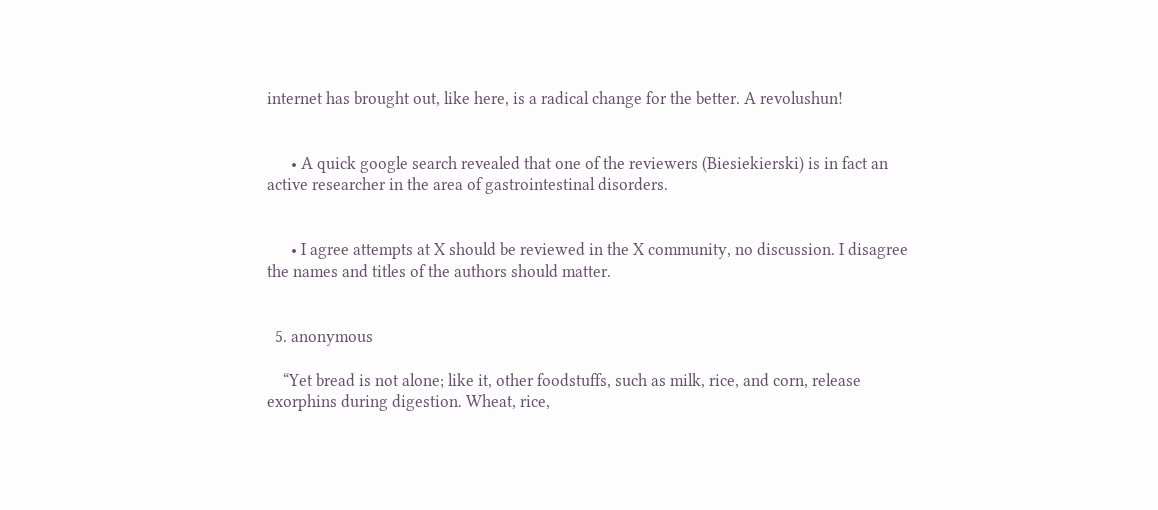internet has brought out, like here, is a radical change for the better. A revolushun!


      • A quick google search revealed that one of the reviewers (Biesiekierski) is in fact an active researcher in the area of gastrointestinal disorders.


      • I agree attempts at X should be reviewed in the X community, no discussion. I disagree the names and titles of the authors should matter.


  5. anonymous

    “Yet bread is not alone; like it, other foodstuffs, such as milk, rice, and corn, release exorphins during digestion. Wheat, rice,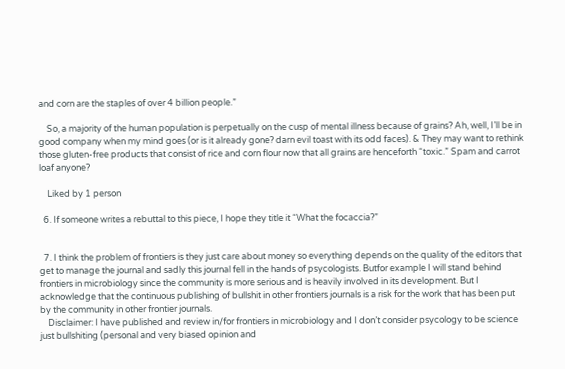and corn are the staples of over 4 billion people.”

    So, a majority of the human population is perpetually on the cusp of mental illness because of grains? Ah, well, I’ll be in good company when my mind goes (or is it already gone? darn evil toast with its odd faces). & They may want to rethink those gluten-free products that consist of rice and corn flour now that all grains are henceforth “toxic.” Spam and carrot loaf anyone?

    Liked by 1 person

  6. If someone writes a rebuttal to this piece, I hope they title it “What the focaccia?”


  7. I think the problem of frontiers is they just care about money so everything depends on the quality of the editors that get to manage the journal and sadly this journal fell in the hands of psycologists. Butfor example I will stand behind frontiers in microbiology since the community is more serious and is heavily involved in its development. But I acknowledge that the continuous publishing of bullshit in other frontiers journals is a risk for the work that has been put by the community in other frontier journals.
    Disclaimer: I have published and review in/for frontiers in microbiology and I don’t consider psycology to be science just bullshiting (personal and very biased opinion and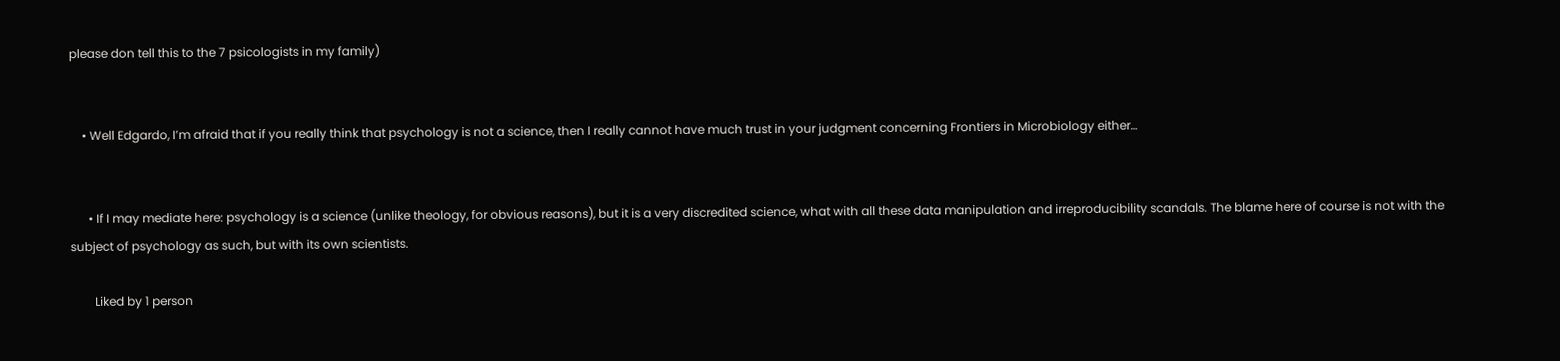please don tell this to the 7 psicologists in my family)


    • Well Edgardo, I’m afraid that if you really think that psychology is not a science, then I really cannot have much trust in your judgment concerning Frontiers in Microbiology either…


      • If I may mediate here: psychology is a science (unlike theology, for obvious reasons), but it is a very discredited science, what with all these data manipulation and irreproducibility scandals. The blame here of course is not with the subject of psychology as such, but with its own scientists.

        Liked by 1 person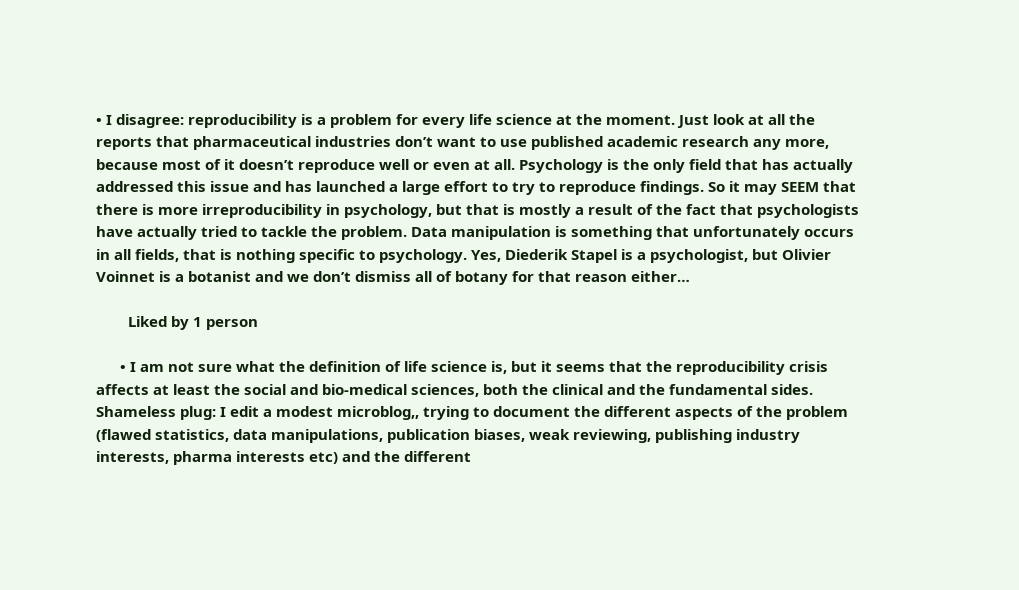• I disagree: reproducibility is a problem for every life science at the moment. Just look at all the reports that pharmaceutical industries don’t want to use published academic research any more, because most of it doesn’t reproduce well or even at all. Psychology is the only field that has actually addressed this issue and has launched a large effort to try to reproduce findings. So it may SEEM that there is more irreproducibility in psychology, but that is mostly a result of the fact that psychologists have actually tried to tackle the problem. Data manipulation is something that unfortunately occurs in all fields, that is nothing specific to psychology. Yes, Diederik Stapel is a psychologist, but Olivier Voinnet is a botanist and we don’t dismiss all of botany for that reason either…

        Liked by 1 person

      • I am not sure what the definition of life science is, but it seems that the reproducibility crisis affects at least the social and bio-medical sciences, both the clinical and the fundamental sides. Shameless plug: I edit a modest microblog,, trying to document the different aspects of the problem (flawed statistics, data manipulations, publication biases, weak reviewing, publishing industry interests, pharma interests etc) and the different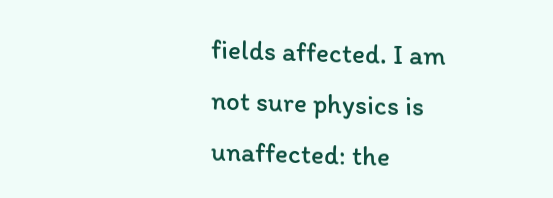fields affected. I am not sure physics is unaffected: the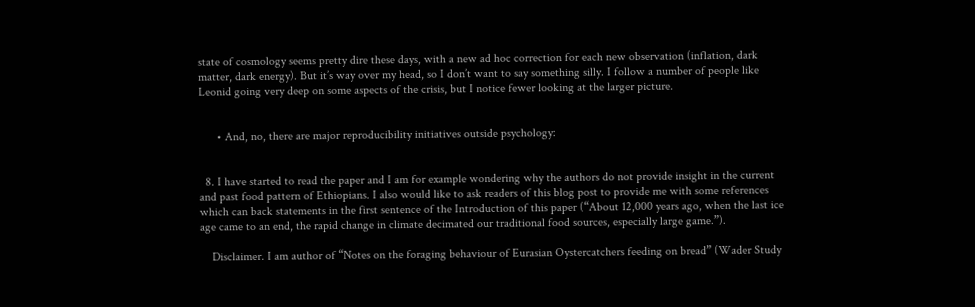state of cosmology seems pretty dire these days, with a new ad hoc correction for each new observation (inflation, dark matter, dark energy). But it’s way over my head, so I don’t want to say something silly. I follow a number of people like Leonid going very deep on some aspects of the crisis, but I notice fewer looking at the larger picture.


      • And, no, there are major reproducibility initiatives outside psychology:


  8. I have started to read the paper and I am for example wondering why the authors do not provide insight in the current and past food pattern of Ethiopians. I also would like to ask readers of this blog post to provide me with some references which can back statements in the first sentence of the Introduction of this paper (“About 12,000 years ago, when the last ice age came to an end, the rapid change in climate decimated our traditional food sources, especially large game.”).

    Disclaimer. I am author of “Notes on the foraging behaviour of Eurasian Oystercatchers feeding on bread” (Wader Study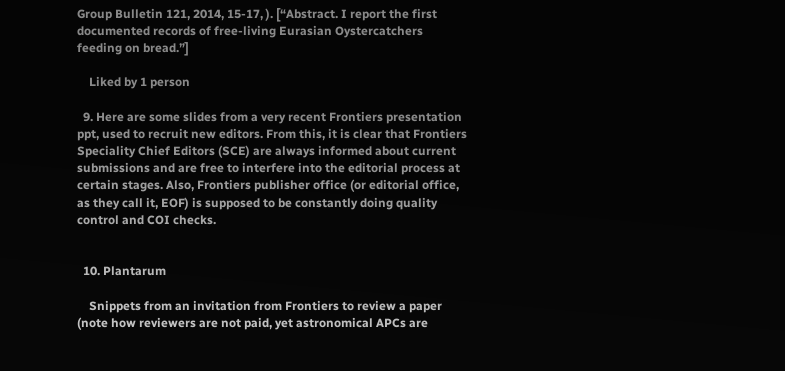Group Bulletin 121, 2014, 15-17, ). [“Abstract. I report the first documented records of free-living Eurasian Oystercatchers feeding on bread.”]

    Liked by 1 person

  9. Here are some slides from a very recent Frontiers presentation ppt, used to recruit new editors. From this, it is clear that Frontiers Speciality Chief Editors (SCE) are always informed about current submissions and are free to interfere into the editorial process at certain stages. Also, Frontiers publisher office (or editorial office, as they call it, EOF) is supposed to be constantly doing quality control and COI checks.


  10. Plantarum

    Snippets from an invitation from Frontiers to review a paper (note how reviewers are not paid, yet astronomical APCs are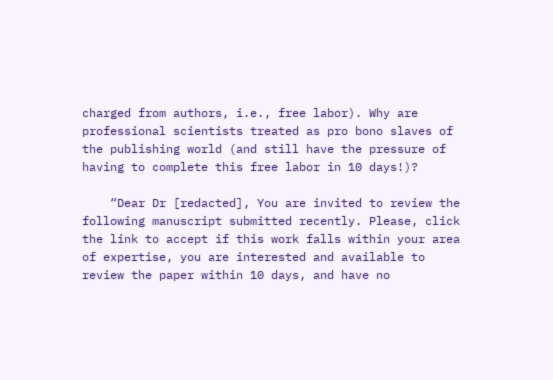charged from authors, i.e., free labor). Why are professional scientists treated as pro bono slaves of the publishing world (and still have the pressure of having to complete this free labor in 10 days!)?

    “Dear Dr [redacted], You are invited to review the following manuscript submitted recently. Please, click the link to accept if this work falls within your area of expertise, you are interested and available to review the paper within 10 days, and have no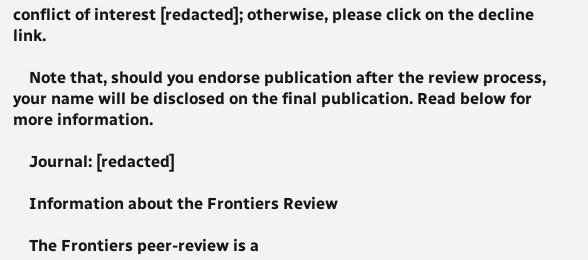conflict of interest [redacted]; otherwise, please click on the decline link.

    Note that, should you endorse publication after the review process, your name will be disclosed on the final publication. Read below for more information.

    Journal: [redacted]

    Information about the Frontiers Review

    The Frontiers peer-review is a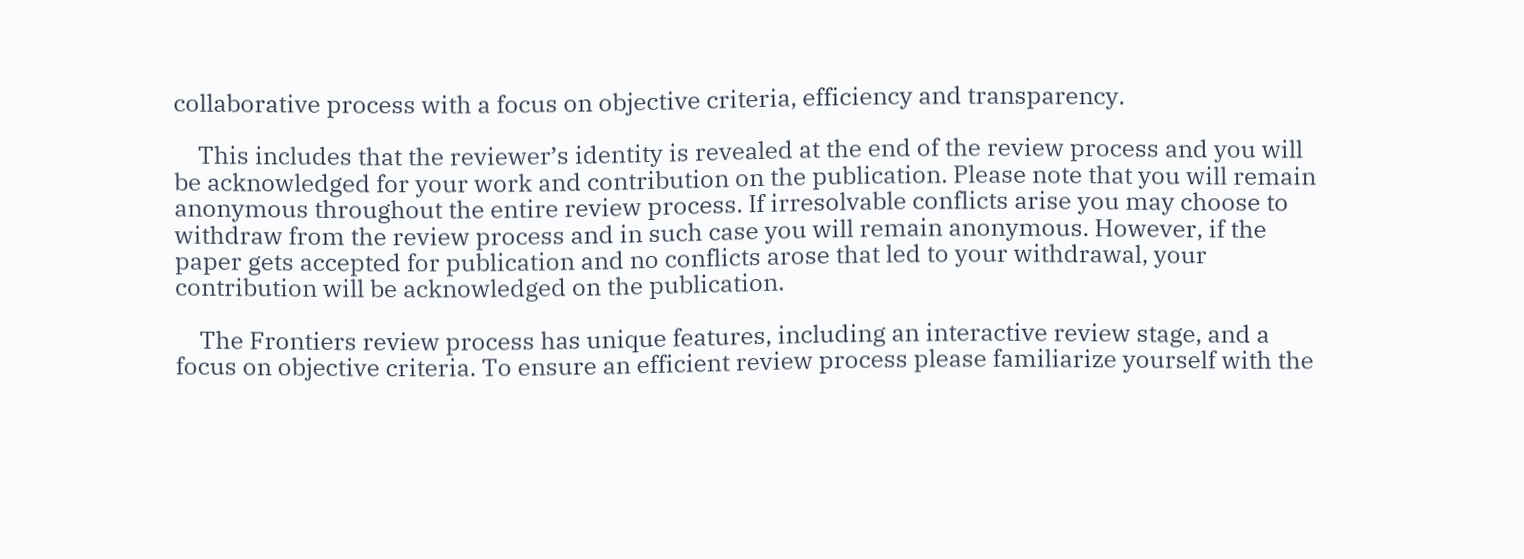collaborative process with a focus on objective criteria, efficiency and transparency.

    This includes that the reviewer’s identity is revealed at the end of the review process and you will be acknowledged for your work and contribution on the publication. Please note that you will remain anonymous throughout the entire review process. If irresolvable conflicts arise you may choose to withdraw from the review process and in such case you will remain anonymous. However, if the paper gets accepted for publication and no conflicts arose that led to your withdrawal, your contribution will be acknowledged on the publication.

    The Frontiers review process has unique features, including an interactive review stage, and a focus on objective criteria. To ensure an efficient review process please familiarize yourself with the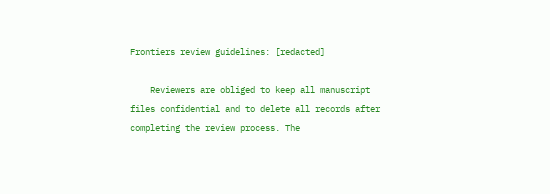Frontiers review guidelines: [redacted]

    Reviewers are obliged to keep all manuscript files confidential and to delete all records after completing the review process. The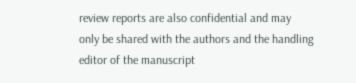review reports are also confidential and may only be shared with the authors and the handling editor of the manuscript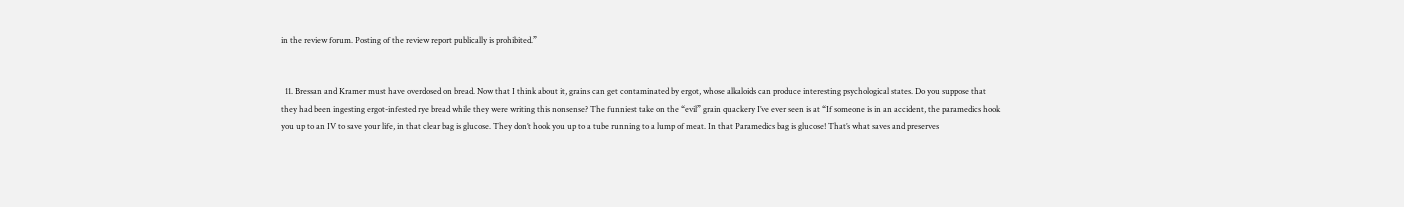in the review forum. Posting of the review report publically is prohibited.”


  11. Bressan and Kramer must have overdosed on bread. Now that I think about it, grains can get contaminated by ergot, whose alkaloids can produce interesting psychological states. Do you suppose that they had been ingesting ergot-infested rye bread while they were writing this nonsense? The funniest take on the “evil” grain quackery I’ve ever seen is at “If someone is in an accident, the paramedics hook you up to an IV to save your life, in that clear bag is glucose. They don’t hook you up to a tube running to a lump of meat. In that Paramedics bag is glucose! That’s what saves and preserves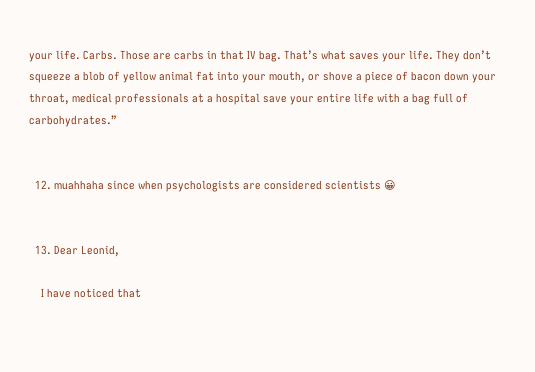your life. Carbs. Those are carbs in that IV bag. That’s what saves your life. They don’t squeeze a blob of yellow animal fat into your mouth, or shove a piece of bacon down your throat, medical professionals at a hospital save your entire life with a bag full of carbohydrates.”


  12. muahhaha since when psychologists are considered scientists 😀


  13. Dear Leonid,

    I have noticed that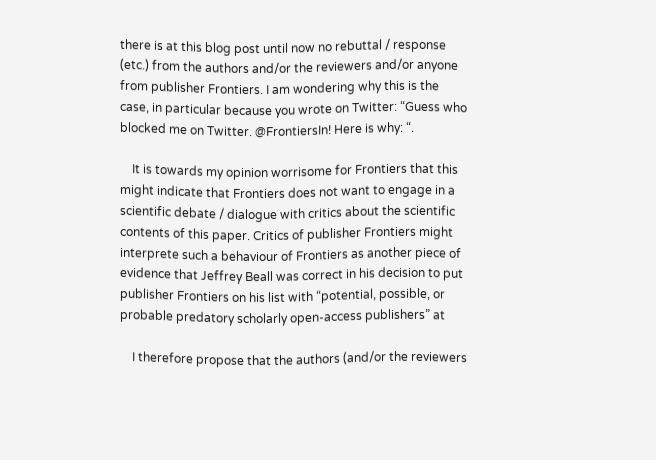there is at this blog post until now no rebuttal / response (etc.) from the authors and/or the reviewers and/or anyone from publisher Frontiers. I am wondering why this is the case, in particular because you wrote on Twitter: “Guess who blocked me on Twitter. @FrontiersIn! Here is why: “.

    It is towards my opinion worrisome for Frontiers that this might indicate that Frontiers does not want to engage in a scientific debate / dialogue with critics about the scientific contents of this paper. Critics of publisher Frontiers might interprete such a behaviour of Frontiers as another piece of evidence that Jeffrey Beall was correct in his decision to put publisher Frontiers on his list with “potential, possible, or probable predatory scholarly open-access publishers” at

    I therefore propose that the authors (and/or the reviewers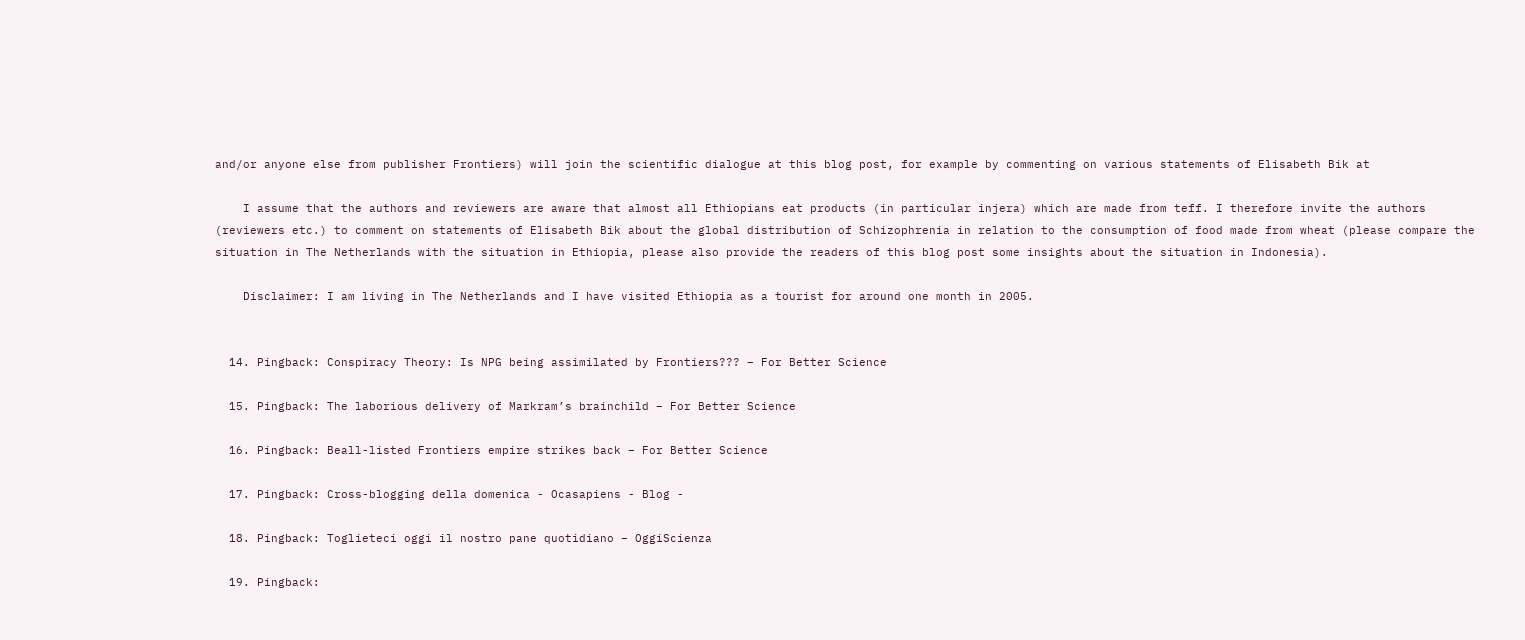and/or anyone else from publisher Frontiers) will join the scientific dialogue at this blog post, for example by commenting on various statements of Elisabeth Bik at

    I assume that the authors and reviewers are aware that almost all Ethiopians eat products (in particular injera) which are made from teff. I therefore invite the authors (reviewers etc.) to comment on statements of Elisabeth Bik about the global distribution of Schizophrenia in relation to the consumption of food made from wheat (please compare the situation in The Netherlands with the situation in Ethiopia, please also provide the readers of this blog post some insights about the situation in Indonesia).

    Disclaimer: I am living in The Netherlands and I have visited Ethiopia as a tourist for around one month in 2005.


  14. Pingback: Conspiracy Theory: Is NPG being assimilated by Frontiers??? – For Better Science

  15. Pingback: The laborious delivery of Markram’s brainchild – For Better Science

  16. Pingback: Beall-listed Frontiers empire strikes back – For Better Science

  17. Pingback: Cross-blogging della domenica - Ocasapiens - Blog -

  18. Pingback: Toglieteci oggi il nostro pane quotidiano – OggiScienza

  19. Pingback: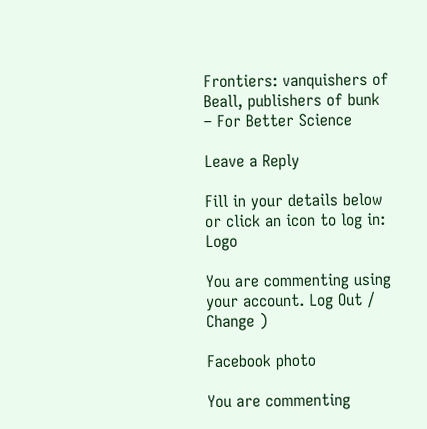Frontiers: vanquishers of Beall, publishers of bunk – For Better Science

Leave a Reply

Fill in your details below or click an icon to log in: Logo

You are commenting using your account. Log Out /  Change )

Facebook photo

You are commenting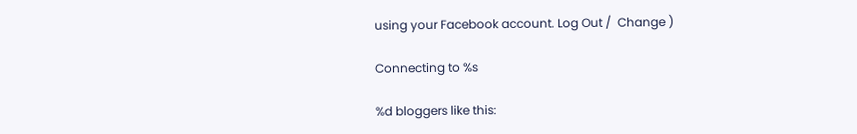using your Facebook account. Log Out /  Change )

Connecting to %s

%d bloggers like this: